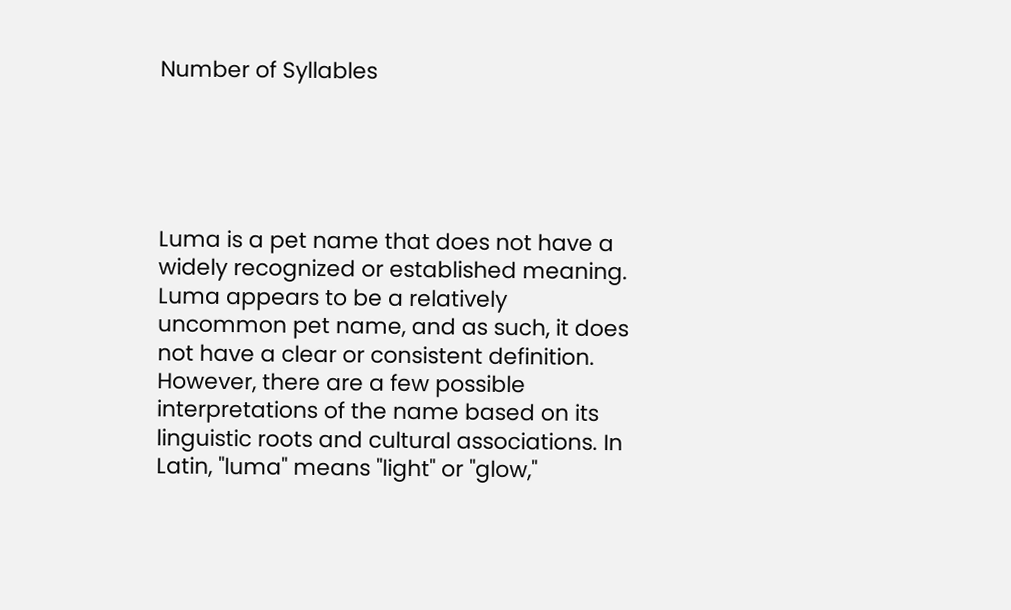Number of Syllables





Luma is a pet name that does not have a widely recognized or established meaning. Luma appears to be a relatively uncommon pet name, and as such, it does not have a clear or consistent definition. However, there are a few possible interpretations of the name based on its linguistic roots and cultural associations. In Latin, "luma" means "light" or "glow,"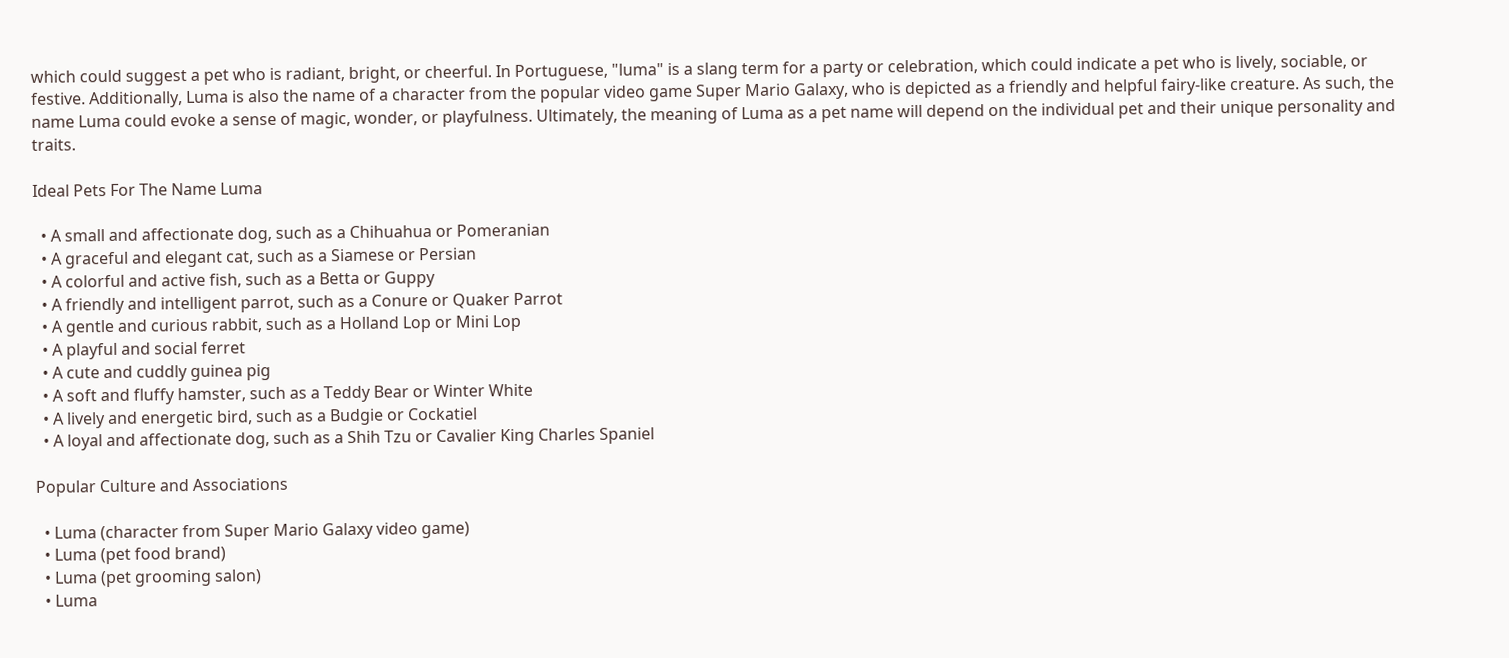which could suggest a pet who is radiant, bright, or cheerful. In Portuguese, "luma" is a slang term for a party or celebration, which could indicate a pet who is lively, sociable, or festive. Additionally, Luma is also the name of a character from the popular video game Super Mario Galaxy, who is depicted as a friendly and helpful fairy-like creature. As such, the name Luma could evoke a sense of magic, wonder, or playfulness. Ultimately, the meaning of Luma as a pet name will depend on the individual pet and their unique personality and traits.

Ideal Pets For The Name Luma

  • A small and affectionate dog, such as a Chihuahua or Pomeranian
  • A graceful and elegant cat, such as a Siamese or Persian
  • A colorful and active fish, such as a Betta or Guppy
  • A friendly and intelligent parrot, such as a Conure or Quaker Parrot
  • A gentle and curious rabbit, such as a Holland Lop or Mini Lop
  • A playful and social ferret
  • A cute and cuddly guinea pig
  • A soft and fluffy hamster, such as a Teddy Bear or Winter White
  • A lively and energetic bird, such as a Budgie or Cockatiel
  • A loyal and affectionate dog, such as a Shih Tzu or Cavalier King Charles Spaniel

Popular Culture and Associations

  • Luma (character from Super Mario Galaxy video game)
  • Luma (pet food brand)
  • Luma (pet grooming salon)
  • Luma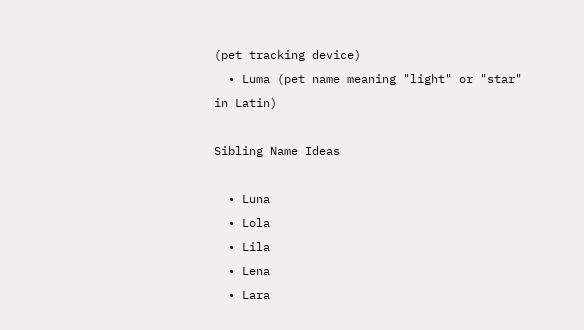(pet tracking device)
  • Luma (pet name meaning "light" or "star" in Latin)

Sibling Name Ideas

  • Luna
  • Lola
  • Lila
  • Lena
  • Lara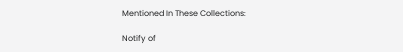Mentioned In These Collections:

Notify of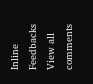Inline Feedbacks
View all comments